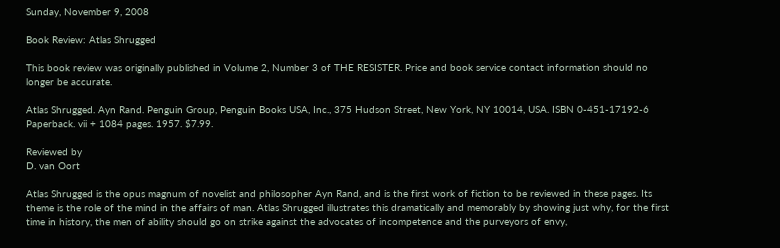Sunday, November 9, 2008

Book Review: Atlas Shrugged

This book review was originally published in Volume 2, Number 3 of THE RESISTER. Price and book service contact information should no longer be accurate.

Atlas Shrugged. Ayn Rand. Penguin Group, Penguin Books USA, Inc., 375 Hudson Street, New York, NY 10014, USA. ISBN 0-451-17192-6 Paperback. vii + 1084 pages. 1957. $7.99.

Reviewed by
D. van Oort

Atlas Shrugged is the opus magnum of novelist and philosopher Ayn Rand, and is the first work of fiction to be reviewed in these pages. Its theme is the role of the mind in the affairs of man. Atlas Shrugged illustrates this dramatically and memorably by showing just why, for the first time in history, the men of ability should go on strike against the advocates of incompetence and the purveyors of envy,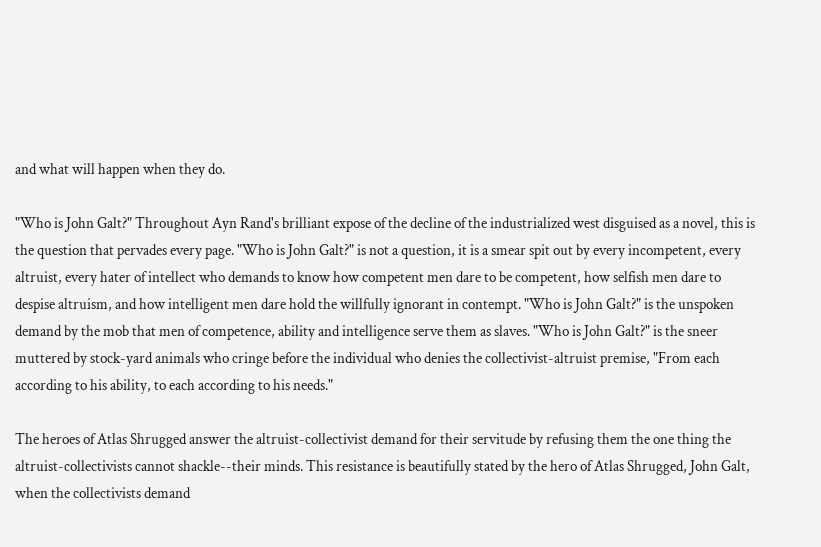and what will happen when they do.

"Who is John Galt?" Throughout Ayn Rand's brilliant expose of the decline of the industrialized west disguised as a novel, this is the question that pervades every page. "Who is John Galt?" is not a question, it is a smear spit out by every incompetent, every altruist, every hater of intellect who demands to know how competent men dare to be competent, how selfish men dare to despise altruism, and how intelligent men dare hold the willfully ignorant in contempt. "Who is John Galt?" is the unspoken demand by the mob that men of competence, ability and intelligence serve them as slaves. "Who is John Galt?" is the sneer muttered by stock-yard animals who cringe before the individual who denies the collectivist-altruist premise, "From each according to his ability, to each according to his needs."

The heroes of Atlas Shrugged answer the altruist-collectivist demand for their servitude by refusing them the one thing the altruist-collectivists cannot shackle--their minds. This resistance is beautifully stated by the hero of Atlas Shrugged, John Galt, when the collectivists demand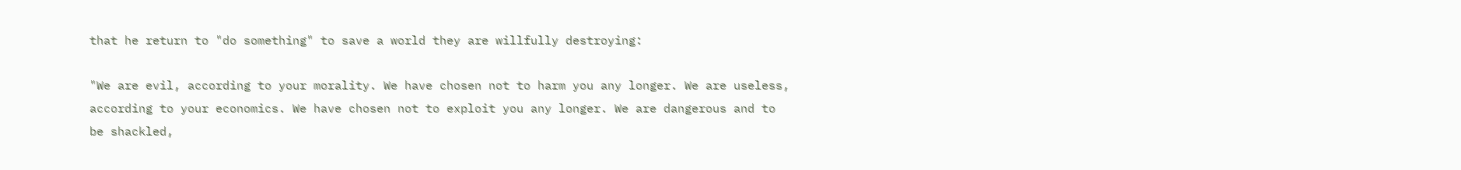that he return to "do something" to save a world they are willfully destroying:

"We are evil, according to your morality. We have chosen not to harm you any longer. We are useless, according to your economics. We have chosen not to exploit you any longer. We are dangerous and to be shackled,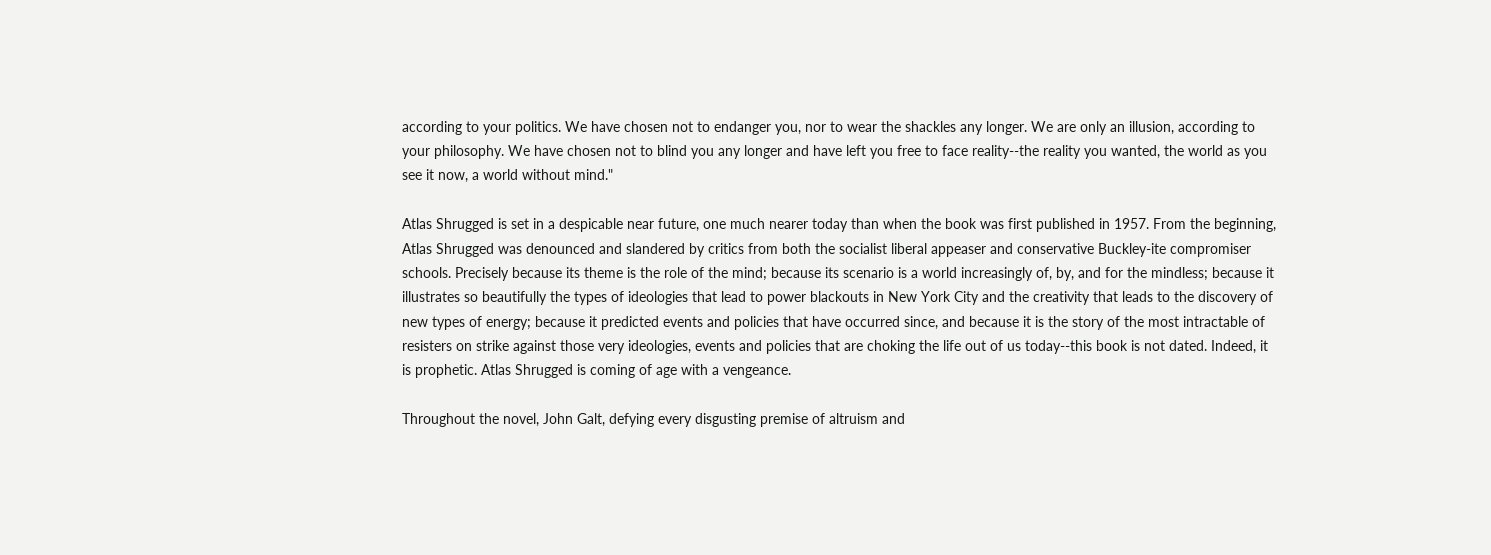according to your politics. We have chosen not to endanger you, nor to wear the shackles any longer. We are only an illusion, according to your philosophy. We have chosen not to blind you any longer and have left you free to face reality--the reality you wanted, the world as you see it now, a world without mind."

Atlas Shrugged is set in a despicable near future, one much nearer today than when the book was first published in 1957. From the beginning, Atlas Shrugged was denounced and slandered by critics from both the socialist liberal appeaser and conservative Buckley-ite compromiser schools. Precisely because its theme is the role of the mind; because its scenario is a world increasingly of, by, and for the mindless; because it illustrates so beautifully the types of ideologies that lead to power blackouts in New York City and the creativity that leads to the discovery of new types of energy; because it predicted events and policies that have occurred since, and because it is the story of the most intractable of resisters on strike against those very ideologies, events and policies that are choking the life out of us today--this book is not dated. Indeed, it is prophetic. Atlas Shrugged is coming of age with a vengeance.

Throughout the novel, John Galt, defying every disgusting premise of altruism and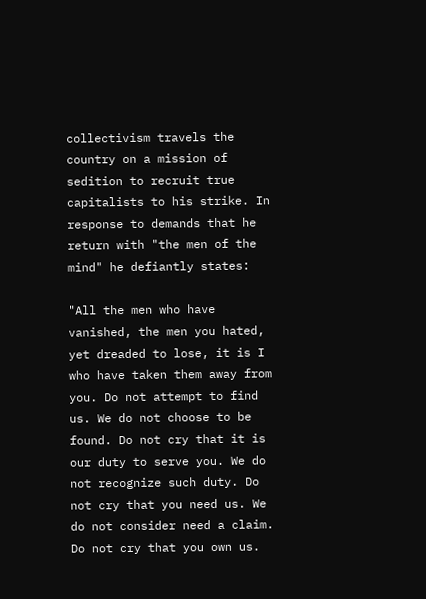collectivism travels the country on a mission of sedition to recruit true capitalists to his strike. In response to demands that he return with "the men of the mind" he defiantly states:

"All the men who have vanished, the men you hated, yet dreaded to lose, it is I who have taken them away from you. Do not attempt to find us. We do not choose to be found. Do not cry that it is our duty to serve you. We do not recognize such duty. Do not cry that you need us. We do not consider need a claim. Do not cry that you own us.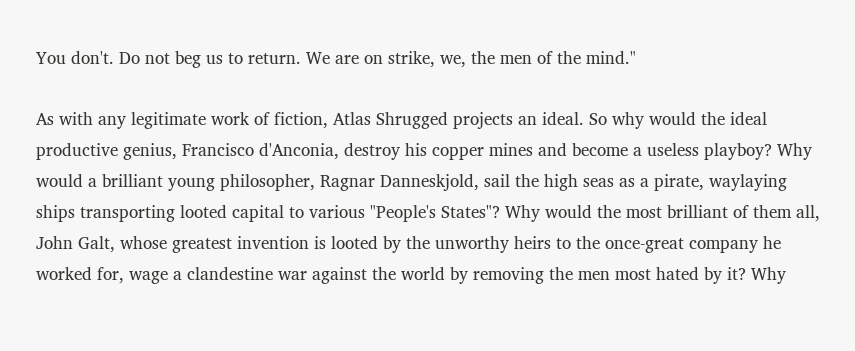You don't. Do not beg us to return. We are on strike, we, the men of the mind."

As with any legitimate work of fiction, Atlas Shrugged projects an ideal. So why would the ideal productive genius, Francisco d'Anconia, destroy his copper mines and become a useless playboy? Why would a brilliant young philosopher, Ragnar Danneskjold, sail the high seas as a pirate, waylaying ships transporting looted capital to various "People's States"? Why would the most brilliant of them all, John Galt, whose greatest invention is looted by the unworthy heirs to the once-great company he worked for, wage a clandestine war against the world by removing the men most hated by it? Why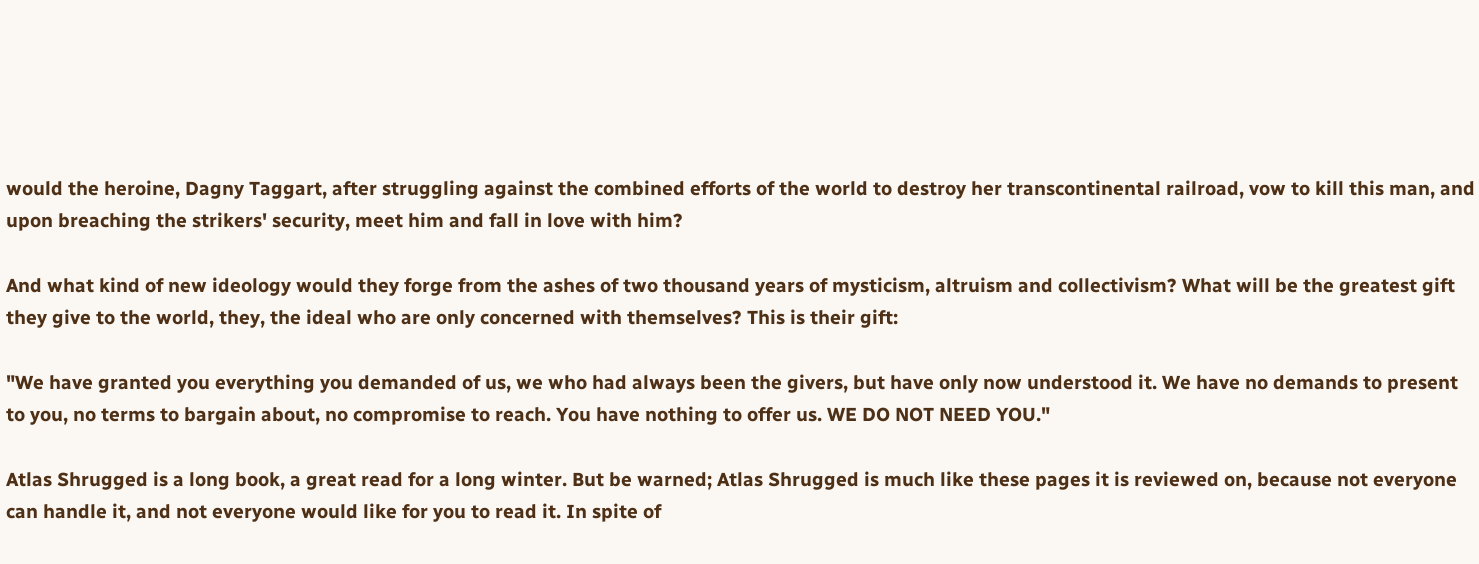would the heroine, Dagny Taggart, after struggling against the combined efforts of the world to destroy her transcontinental railroad, vow to kill this man, and upon breaching the strikers' security, meet him and fall in love with him?

And what kind of new ideology would they forge from the ashes of two thousand years of mysticism, altruism and collectivism? What will be the greatest gift they give to the world, they, the ideal who are only concerned with themselves? This is their gift:

"We have granted you everything you demanded of us, we who had always been the givers, but have only now understood it. We have no demands to present to you, no terms to bargain about, no compromise to reach. You have nothing to offer us. WE DO NOT NEED YOU."

Atlas Shrugged is a long book, a great read for a long winter. But be warned; Atlas Shrugged is much like these pages it is reviewed on, because not everyone can handle it, and not everyone would like for you to read it. In spite of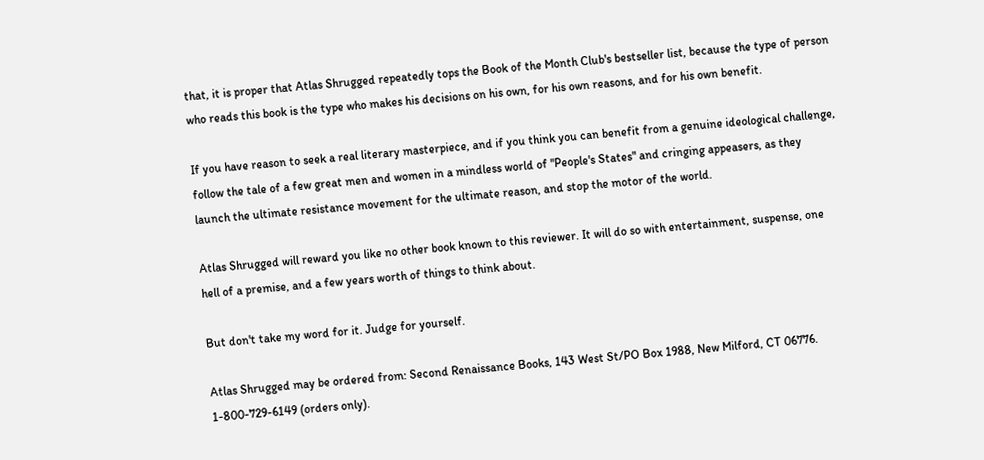that, it is proper that Atlas Shrugged repeatedly tops the Book of the Month Club's bestseller list, because the type of person who reads this book is the type who makes his decisions on his own, for his own reasons, and for his own benefit.

If you have reason to seek a real literary masterpiece, and if you think you can benefit from a genuine ideological challenge, follow the tale of a few great men and women in a mindless world of "People's States" and cringing appeasers, as they launch the ultimate resistance movement for the ultimate reason, and stop the motor of the world.

Atlas Shrugged will reward you like no other book known to this reviewer. It will do so with entertainment, suspense, one hell of a premise, and a few years worth of things to think about.

But don't take my word for it. Judge for yourself.

Atlas Shrugged may be ordered from: Second Renaissance Books, 143 West St/PO Box 1988, New Milford, CT 06776. 1-800-729-6149 (orders only).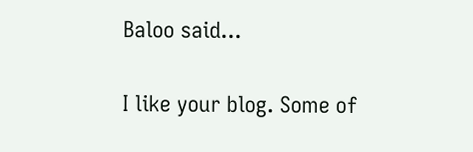Baloo said...

I like your blog. Some of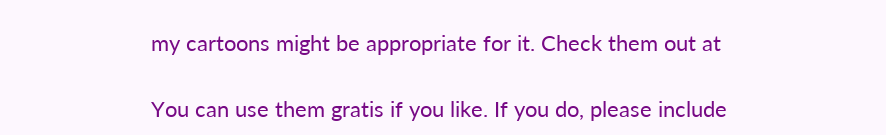my cartoons might be appropriate for it. Check them out at

You can use them gratis if you like. If you do, please include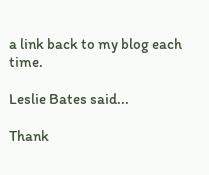a link back to my blog each time.

Leslie Bates said...

Thank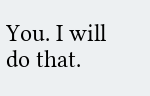You. I will do that.